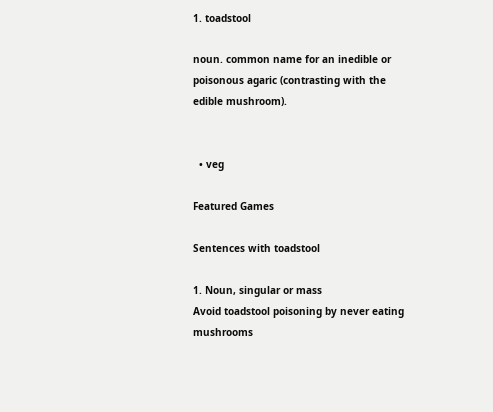1. toadstool

noun. common name for an inedible or poisonous agaric (contrasting with the edible mushroom).


  • veg

Featured Games

Sentences with toadstool

1. Noun, singular or mass
Avoid toadstool poisoning by never eating mushrooms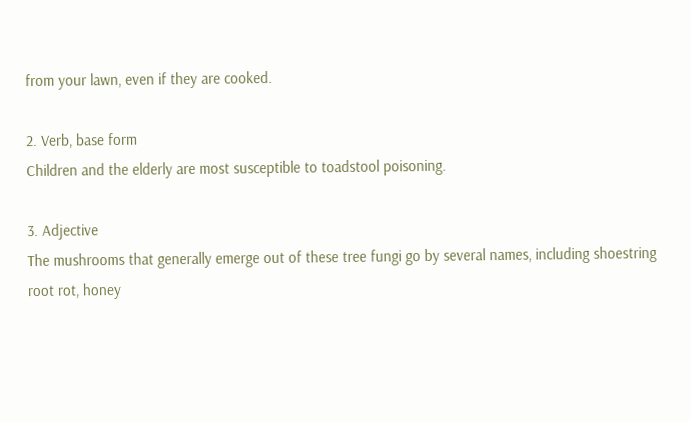from your lawn, even if they are cooked.

2. Verb, base form
Children and the elderly are most susceptible to toadstool poisoning.

3. Adjective
The mushrooms that generally emerge out of these tree fungi go by several names, including shoestring root rot, honey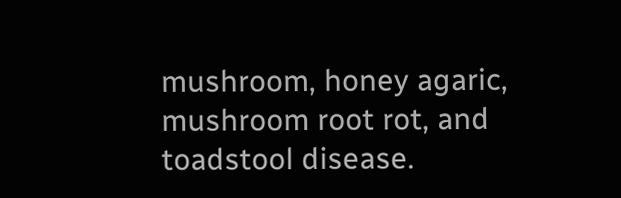mushroom, honey agaric, mushroom root rot, and toadstool disease.